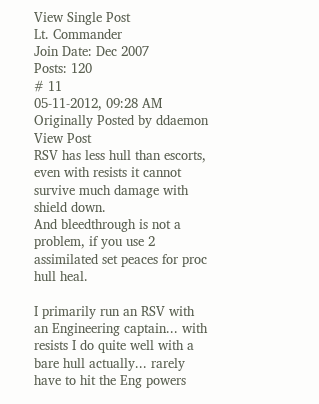View Single Post
Lt. Commander
Join Date: Dec 2007
Posts: 120
# 11
05-11-2012, 09:28 AM
Originally Posted by ddaemon View Post
RSV has less hull than escorts, even with resists it cannot survive much damage with shield down.
And bleedthrough is not a problem, if you use 2 assimilated set peaces for proc hull heal.

I primarily run an RSV with an Engineering captain... with resists I do quite well with a bare hull actually... rarely have to hit the Eng powers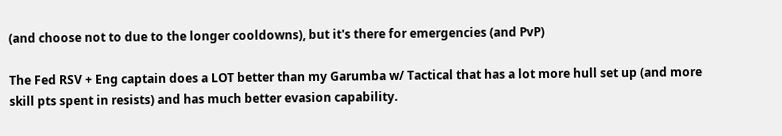(and choose not to due to the longer cooldowns), but it's there for emergencies (and PvP)

The Fed RSV + Eng captain does a LOT better than my Garumba w/ Tactical that has a lot more hull set up (and more skill pts spent in resists) and has much better evasion capability.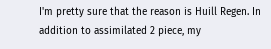I'm pretty sure that the reason is Huill Regen. In addition to assimilated 2 piece, my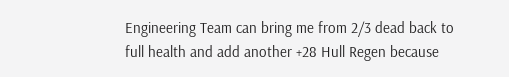Engineering Team can bring me from 2/3 dead back to full health and add another +28 Hull Regen because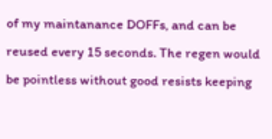of my maintanance DOFFs, and can be reused every 15 seconds. The regen would be pointless without good resists keeping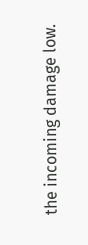the incoming damage low.